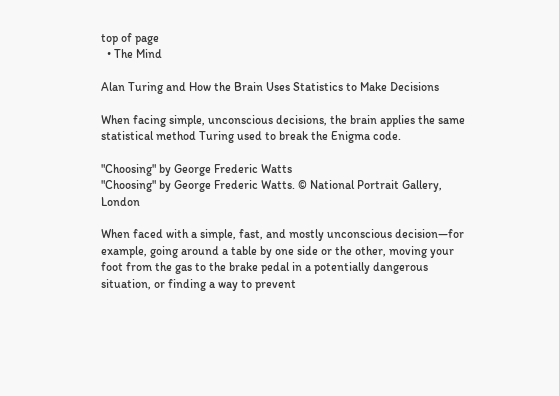top of page
  • The Mind

Alan Turing and How the Brain Uses Statistics to Make Decisions

When facing simple, unconscious decisions, the brain applies the same statistical method Turing used to break the Enigma code.

"Choosing" by George Frederic Watts
"Choosing" by George Frederic Watts. © National Portrait Gallery, London

When faced with a simple, fast, and mostly unconscious decision—for example, going around a table by one side or the other, moving your foot from the gas to the brake pedal in a potentially dangerous situation, or finding a way to prevent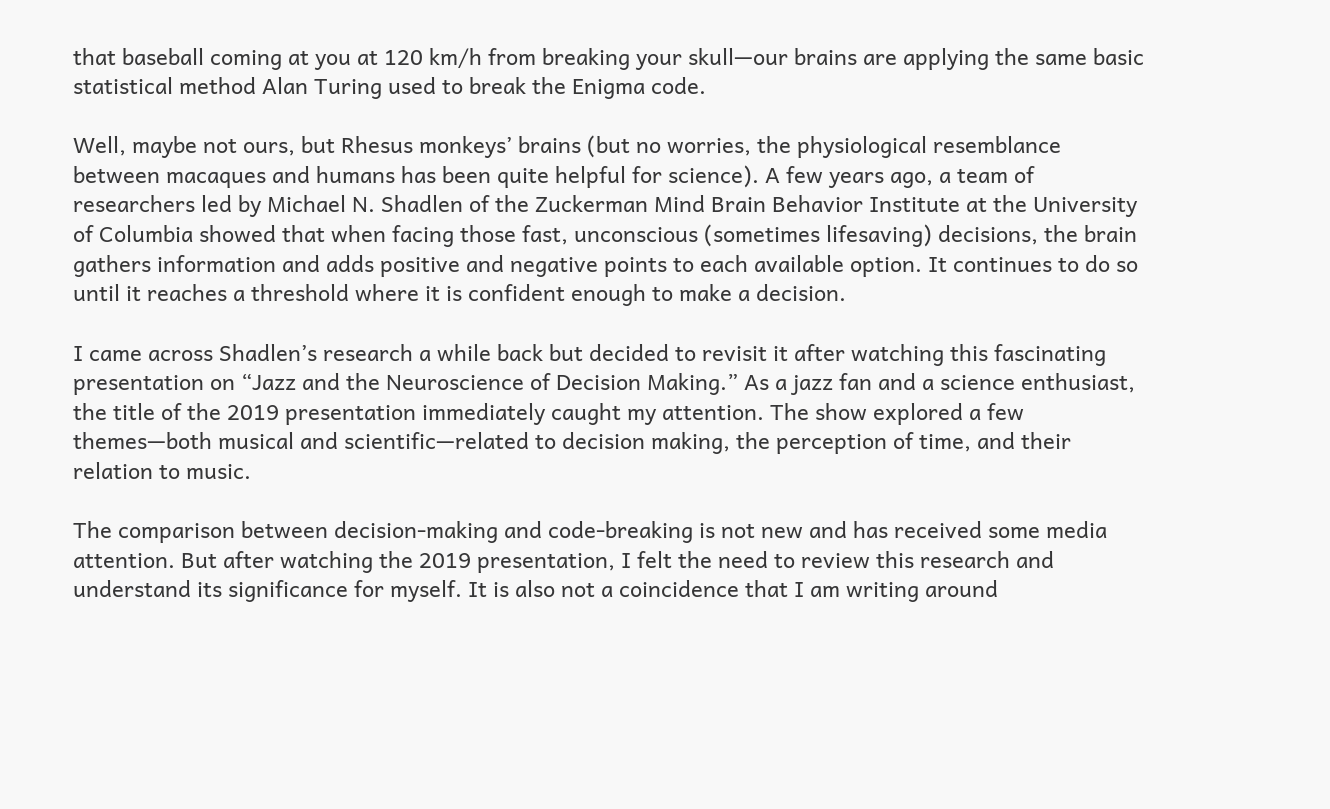that baseball coming at you at 120 km/h from breaking your skull—our brains are applying the same basic statistical method Alan Turing used to break the Enigma code.

Well, maybe not ours, but Rhesus monkeys’ brains (but no worries, the physiological resemblance between macaques and humans has been quite helpful for science). A few years ago, a team of researchers led by Michael N. Shadlen of the Zuckerman Mind Brain Behavior Institute at the University of Columbia showed that when facing those fast, unconscious (sometimes lifesaving) decisions, the brain gathers information and adds positive and negative points to each available option. It continues to do so until it reaches a threshold where it is confident enough to make a decision.

I came across Shadlen’s research a while back but decided to revisit it after watching this fascinating presentation on “Jazz and the Neuroscience of Decision Making.” As a jazz fan and a science enthusiast, the title of the 2019 presentation immediately caught my attention. The show explored a few themes—both musical and scientific—related to decision making, the perception of time, and their relation to music.

The comparison between decision-making and code-breaking is not new and has received some media attention. But after watching the 2019 presentation, I felt the need to review this research and understand its significance for myself. It is also not a coincidence that I am writing around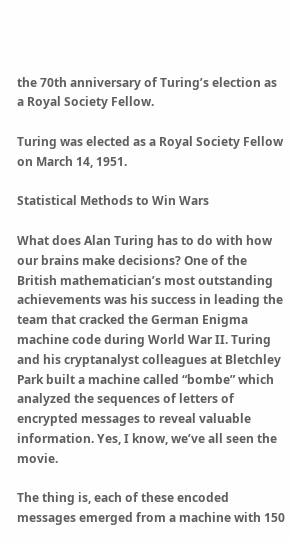the 70th anniversary of Turing’s election as a Royal Society Fellow.

Turing was elected as a Royal Society Fellow on March 14, 1951.

Statistical Methods to Win Wars

What does Alan Turing has to do with how our brains make decisions? One of the British mathematician’s most outstanding achievements was his success in leading the team that cracked the German Enigma machine code during World War II. Turing and his cryptanalyst colleagues at Bletchley Park built a machine called “bombe” which analyzed the sequences of letters of encrypted messages to reveal valuable information. Yes, I know, we’ve all seen the movie.

The thing is, each of these encoded messages emerged from a machine with 150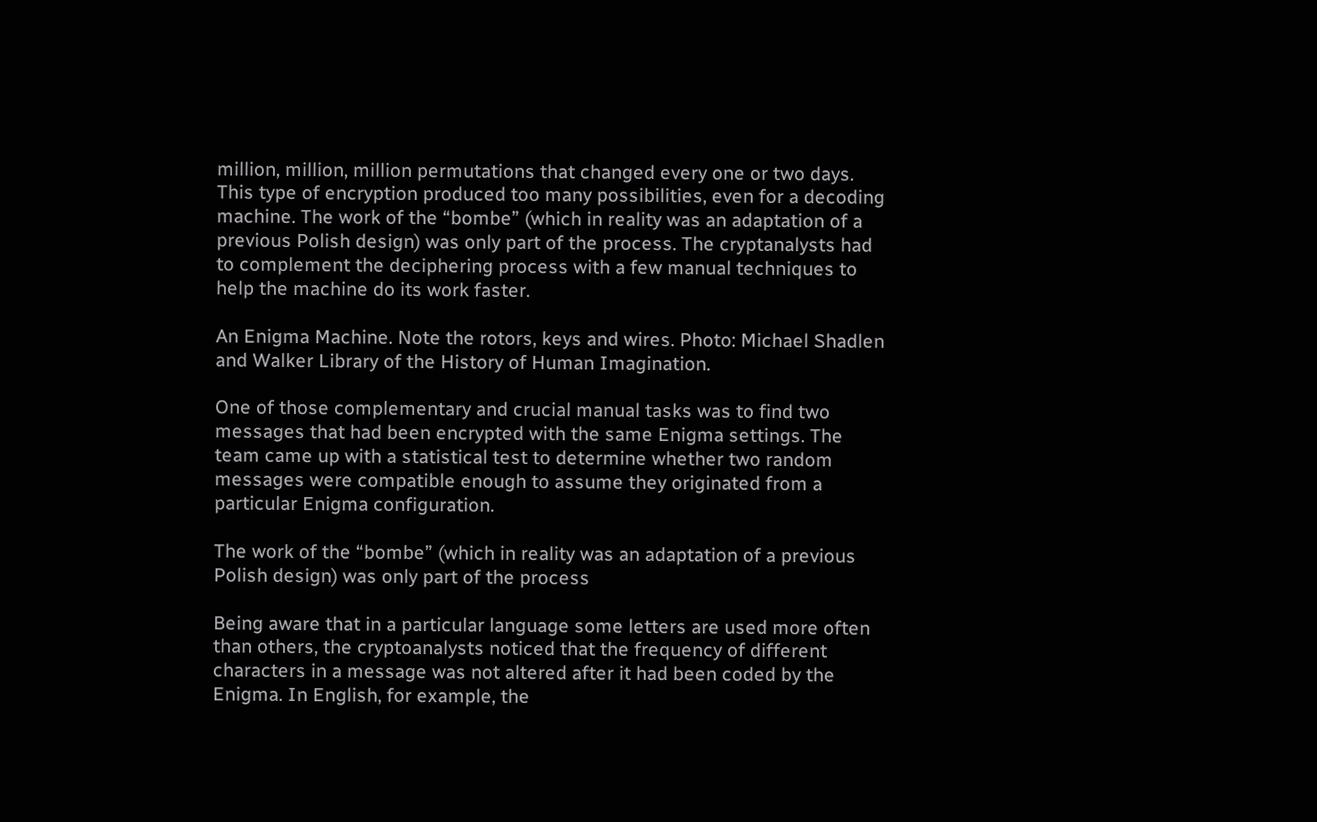million, million, million permutations that changed every one or two days. This type of encryption produced too many possibilities, even for a decoding machine. The work of the “bombe” (which in reality was an adaptation of a previous Polish design) was only part of the process. The cryptanalysts had to complement the deciphering process with a few manual techniques to help the machine do its work faster.

An Enigma Machine. Note the rotors, keys and wires. Photo: Michael Shadlen and Walker Library of the History of Human Imagination.

One of those complementary and crucial manual tasks was to find two messages that had been encrypted with the same Enigma settings. The team came up with a statistical test to determine whether two random messages were compatible enough to assume they originated from a particular Enigma configuration.

The work of the “bombe” (which in reality was an adaptation of a previous Polish design) was only part of the process

Being aware that in a particular language some letters are used more often than others, the cryptoanalysts noticed that the frequency of different characters in a message was not altered after it had been coded by the Enigma. In English, for example, the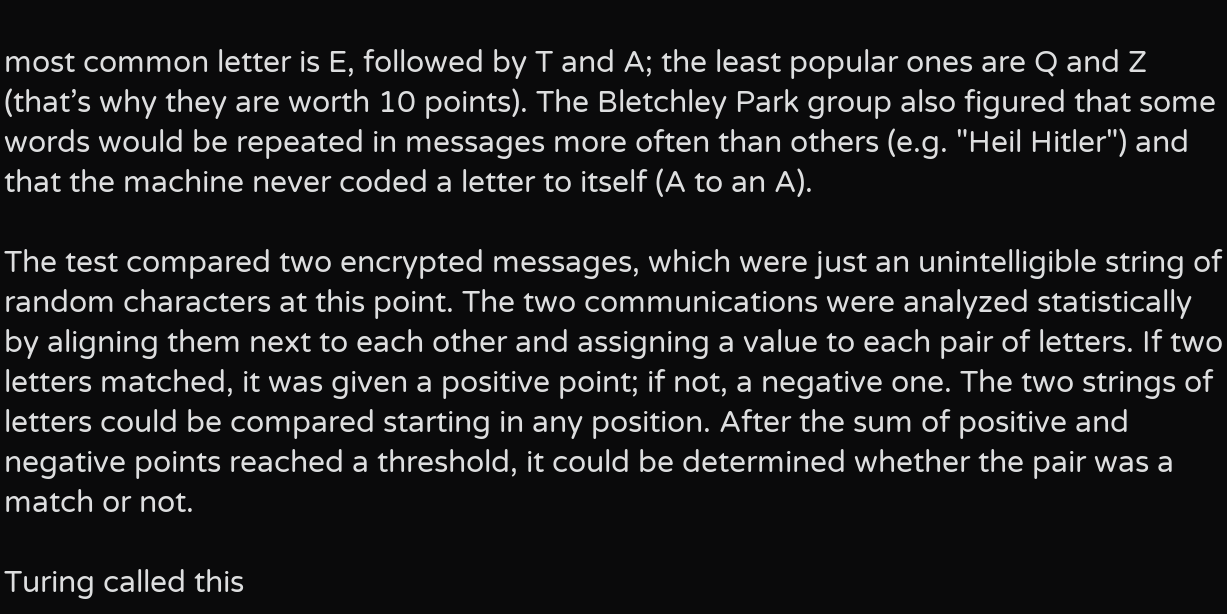most common letter is E, followed by T and A; the least popular ones are Q and Z (that’s why they are worth 10 points). The Bletchley Park group also figured that some words would be repeated in messages more often than others (e.g. "Heil Hitler") and that the machine never coded a letter to itself (A to an A).

The test compared two encrypted messages, which were just an unintelligible string of random characters at this point. The two communications were analyzed statistically by aligning them next to each other and assigning a value to each pair of letters. If two letters matched, it was given a positive point; if not, a negative one. The two strings of letters could be compared starting in any position. After the sum of positive and negative points reached a threshold, it could be determined whether the pair was a match or not.

Turing called this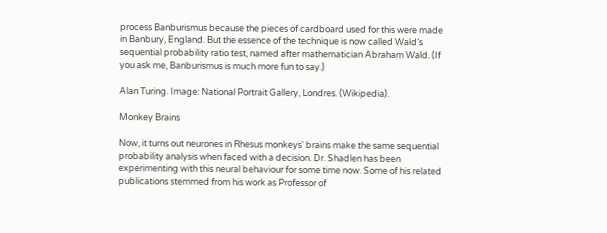process Banburismus because the pieces of cardboard used for this were made in Banbury, England. But the essence of the technique is now called Wald’s sequential probability ratio test, named after mathematician Abraham Wald. (If you ask me, Banburismus is much more fun to say.)

Alan Turing. Image: National Portrait Gallery, Londres. (Wikipedia).

Monkey Brains

Now, it turns out neurones in Rhesus monkeys' brains make the same sequential probability analysis when faced with a decision. Dr. Shadlen has been experimenting with this neural behaviour for some time now. Some of his related publications stemmed from his work as Professor of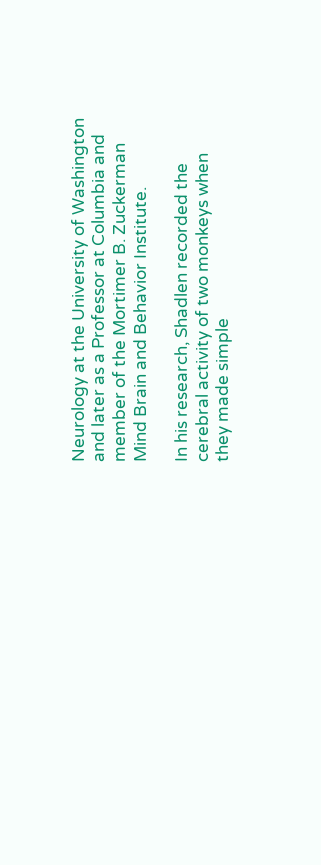Neurology at the University of Washington and later as a Professor at Columbia and member of the Mortimer B. Zuckerman Mind Brain and Behavior Institute.

In his research, Shadlen recorded the cerebral activity of two monkeys when they made simple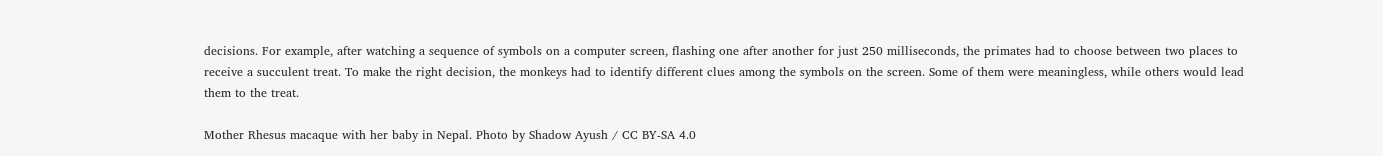decisions. For example, after watching a sequence of symbols on a computer screen, flashing one after another for just 250 milliseconds, the primates had to choose between two places to receive a succulent treat. To make the right decision, the monkeys had to identify different clues among the symbols on the screen. Some of them were meaningless, while others would lead them to the treat.

Mother Rhesus macaque with her baby in Nepal. Photo by Shadow Ayush / CC BY-SA 4.0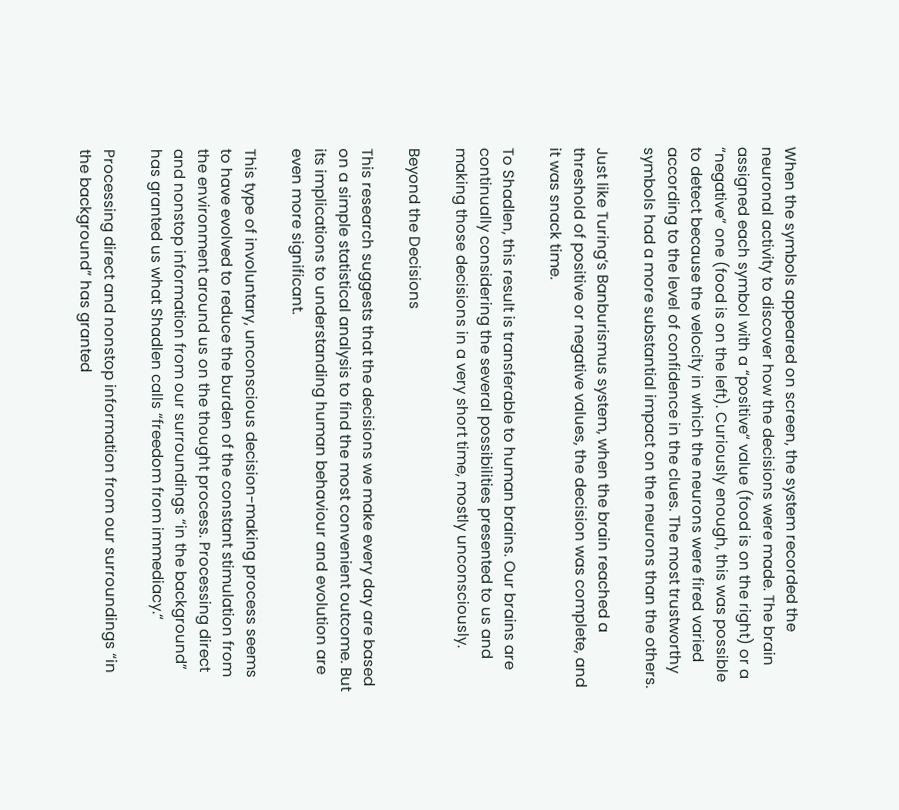When the symbols appeared on screen, the system recorded the neuronal activity to discover how the decisions were made. The brain assigned each symbol with a “positive“ value (food is on the right) or a “negative” one (food is on the left). Curiously enough, this was possible to detect because the velocity in which the neurons were fired varied according to the level of confidence in the clues. The most trustworthy symbols had a more substantial impact on the neurons than the others.

Just like Turing’s Banburismus system, when the brain reached a threshold of positive or negative values, the decision was complete, and it was snack time.

To Shadlen, this result is transferable to human brains. Our brains are continually considering the several possibilities presented to us and making those decisions in a very short time, mostly unconsciously.

Beyond the Decisions

This research suggests that the decisions we make every day are based on a simple statistical analysis to find the most convenient outcome. But its implications to understanding human behaviour and evolution are even more significant.

This type of involuntary, unconscious decision-making process seems to have evolved to reduce the burden of the constant stimulation from the environment around us on the thought process. Processing direct and nonstop information from our surroundings “in the background” has granted us what Shadlen calls “freedom from immediacy.“

Processing direct and nonstop information from our surroundings “in the background” has granted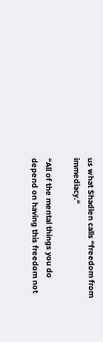us what Shadlen calls “freedom from immediacy.“

“All of the mental things you do depend on having this freedom not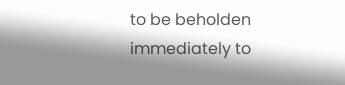to be beholden immediately to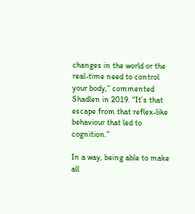changes in the world or the real-time need to control your body,” commented Shadlen in 2019. “It’s that escape from that reflex-like behaviour that led to cognition.”

In a way, being able to make all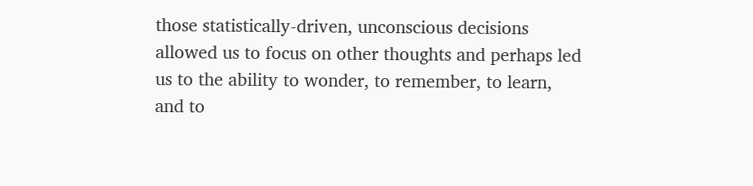those statistically-driven, unconscious decisions allowed us to focus on other thoughts and perhaps led us to the ability to wonder, to remember, to learn, and to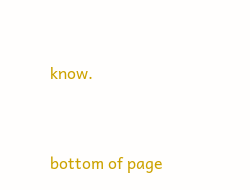know.


bottom of page